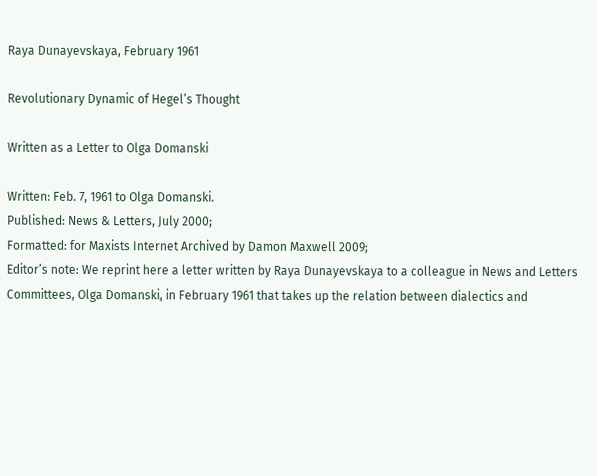Raya Dunayevskaya, February 1961

Revolutionary Dynamic of Hegel’s Thought

Written as a Letter to Olga Domanski

Written: Feb. 7, 1961 to Olga Domanski.
Published: News & Letters, July 2000;
Formatted: for Maxists Internet Archived by Damon Maxwell 2009;
Editor’s note: We reprint here a letter written by Raya Dunayevskaya to a colleague in News and Letters Committees, Olga Domanski, in February 1961 that takes up the relation between dialectics and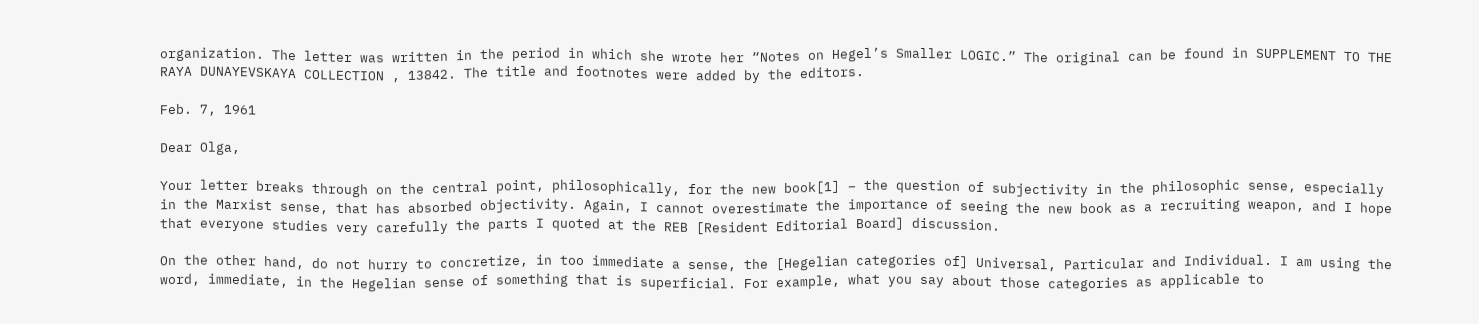organization. The letter was written in the period in which she wrote her “Notes on Hegel’s Smaller LOGIC.” The original can be found in SUPPLEMENT TO THE RAYA DUNAYEVSKAYA COLLECTION , 13842. The title and footnotes were added by the editors.

Feb. 7, 1961

Dear Olga,

Your letter breaks through on the central point, philosophically, for the new book[1] – the question of subjectivity in the philosophic sense, especially in the Marxist sense, that has absorbed objectivity. Again, I cannot overestimate the importance of seeing the new book as a recruiting weapon, and I hope that everyone studies very carefully the parts I quoted at the REB [Resident Editorial Board] discussion.

On the other hand, do not hurry to concretize, in too immediate a sense, the [Hegelian categories of] Universal, Particular and Individual. I am using the word, immediate, in the Hegelian sense of something that is superficial. For example, what you say about those categories as applicable to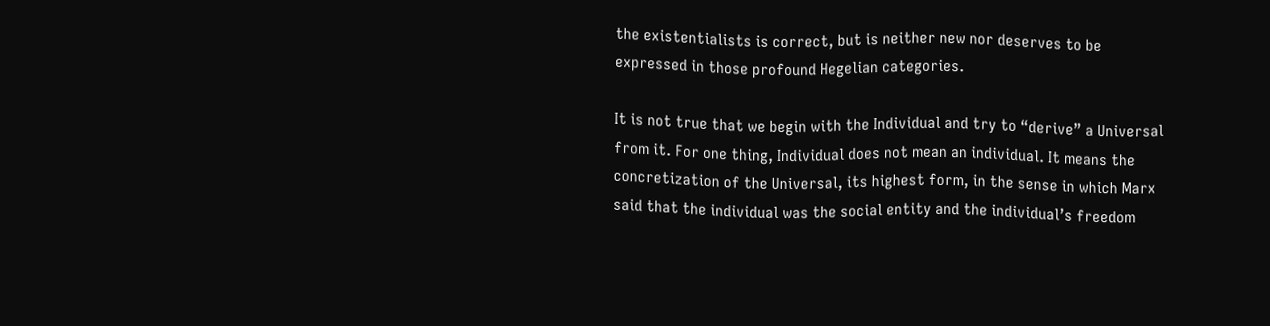the existentialists is correct, but is neither new nor deserves to be expressed in those profound Hegelian categories.

It is not true that we begin with the Individual and try to “derive” a Universal from it. For one thing, Individual does not mean an individual. It means the concretization of the Universal, its highest form, in the sense in which Marx said that the individual was the social entity and the individual’s freedom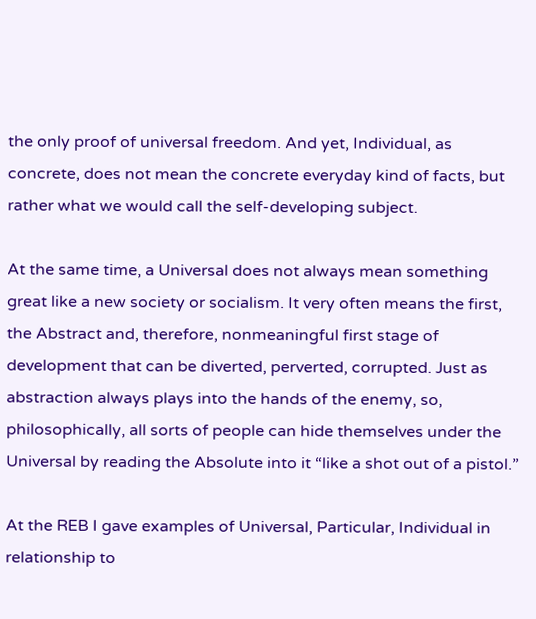the only proof of universal freedom. And yet, Individual, as concrete, does not mean the concrete everyday kind of facts, but rather what we would call the self-developing subject.

At the same time, a Universal does not always mean something great like a new society or socialism. It very often means the first, the Abstract and, therefore, nonmeaningful first stage of development that can be diverted, perverted, corrupted. Just as abstraction always plays into the hands of the enemy, so, philosophically, all sorts of people can hide themselves under the Universal by reading the Absolute into it “like a shot out of a pistol.”

At the REB I gave examples of Universal, Particular, Individual in relationship to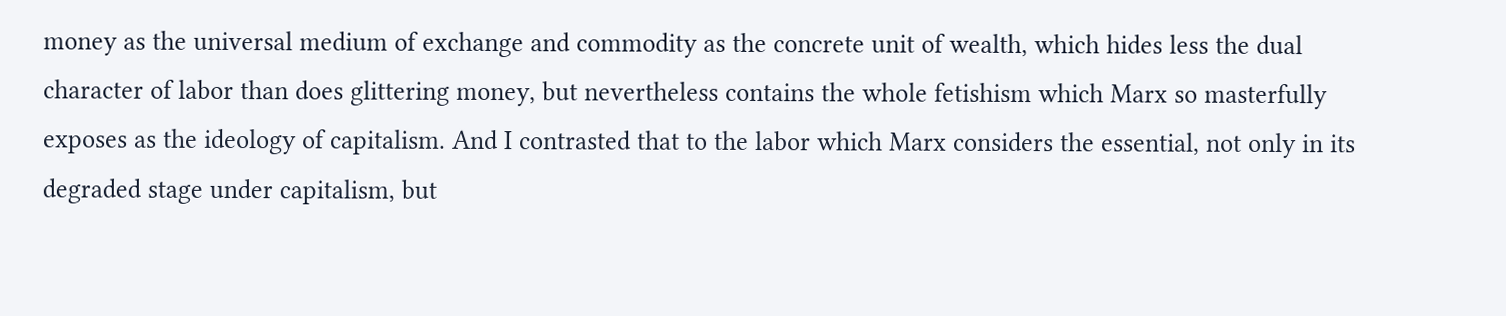money as the universal medium of exchange and commodity as the concrete unit of wealth, which hides less the dual character of labor than does glittering money, but nevertheless contains the whole fetishism which Marx so masterfully exposes as the ideology of capitalism. And I contrasted that to the labor which Marx considers the essential, not only in its degraded stage under capitalism, but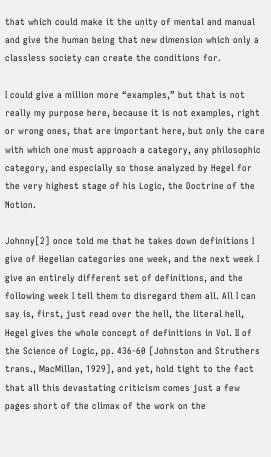that which could make it the unity of mental and manual and give the human being that new dimension which only a classless society can create the conditions for.

I could give a million more “examples,” but that is not really my purpose here, because it is not examples, right or wrong ones, that are important here, but only the care with which one must approach a category, any philosophic category, and especially so those analyzed by Hegel for the very highest stage of his Logic, the Doctrine of the Notion.

Johnny[2] once told me that he takes down definitions I give of Hegelian categories one week, and the next week I give an entirely different set of definitions, and the following week I tell them to disregard them all. All I can say is, first, just read over the hell, the literal hell, Hegel gives the whole concept of definitions in Vol. II of the Science of Logic, pp. 436-60 [Johnston and Struthers trans., MacMillan, 1929], and yet, hold tight to the fact that all this devastating criticism comes just a few pages short of the climax of the work on the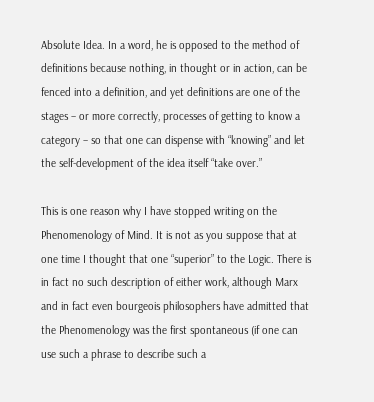Absolute Idea. In a word, he is opposed to the method of definitions because nothing, in thought or in action, can be fenced into a definition, and yet definitions are one of the stages – or more correctly, processes of getting to know a category – so that one can dispense with “knowing” and let the self-development of the idea itself “take over.”

This is one reason why I have stopped writing on the Phenomenology of Mind. It is not as you suppose that at one time I thought that one “superior” to the Logic. There is in fact no such description of either work, although Marx and in fact even bourgeois philosophers have admitted that the Phenomenology was the first spontaneous (if one can use such a phrase to describe such a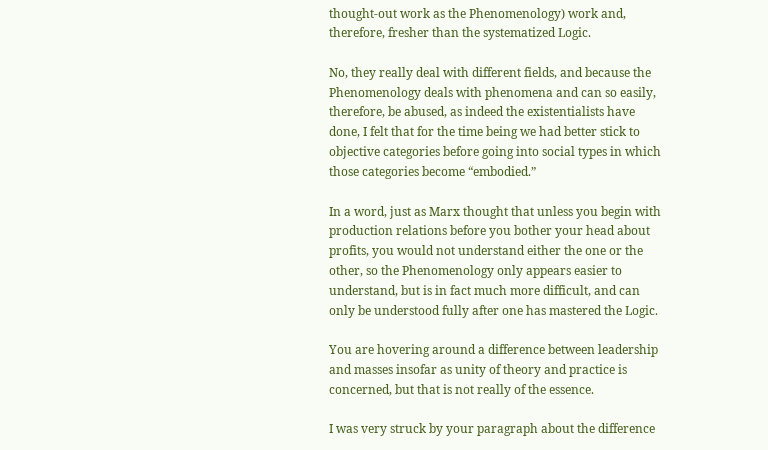thought-out work as the Phenomenology) work and, therefore, fresher than the systematized Logic.

No, they really deal with different fields, and because the Phenomenology deals with phenomena and can so easily, therefore, be abused, as indeed the existentialists have done, I felt that for the time being we had better stick to objective categories before going into social types in which those categories become “embodied.”

In a word, just as Marx thought that unless you begin with production relations before you bother your head about profits, you would not understand either the one or the other, so the Phenomenology only appears easier to understand, but is in fact much more difficult, and can only be understood fully after one has mastered the Logic.

You are hovering around a difference between leadership and masses insofar as unity of theory and practice is concerned, but that is not really of the essence.

I was very struck by your paragraph about the difference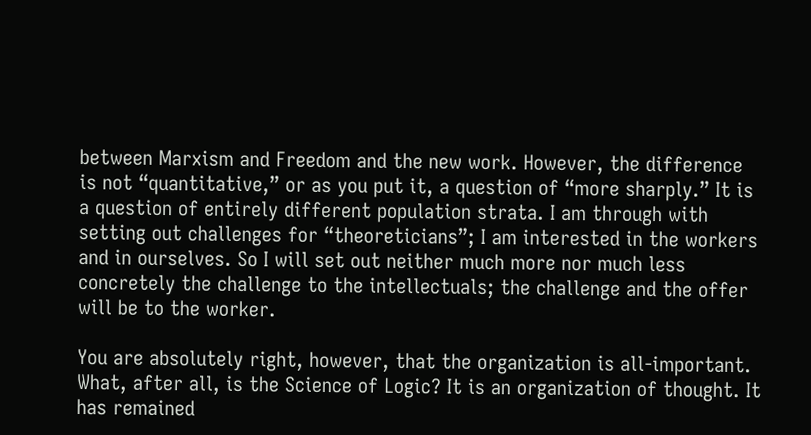between Marxism and Freedom and the new work. However, the difference is not “quantitative,” or as you put it, a question of “more sharply.” It is a question of entirely different population strata. I am through with setting out challenges for “theoreticians”; I am interested in the workers and in ourselves. So I will set out neither much more nor much less concretely the challenge to the intellectuals; the challenge and the offer will be to the worker.

You are absolutely right, however, that the organization is all-important. What, after all, is the Science of Logic? It is an organization of thought. It has remained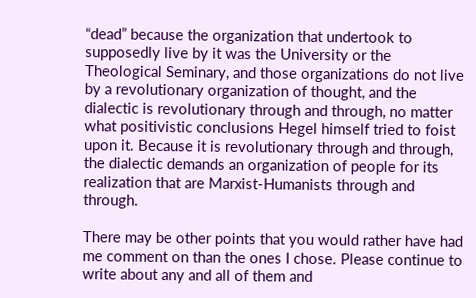“dead” because the organization that undertook to supposedly live by it was the University or the Theological Seminary, and those organizations do not live by a revolutionary organization of thought, and the dialectic is revolutionary through and through, no matter what positivistic conclusions Hegel himself tried to foist upon it. Because it is revolutionary through and through, the dialectic demands an organization of people for its realization that are Marxist-Humanists through and through.

There may be other points that you would rather have had me comment on than the ones I chose. Please continue to write about any and all of them and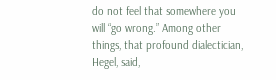do not feel that somewhere you will “go wrong.” Among other things, that profound dialectician, Hegel, said,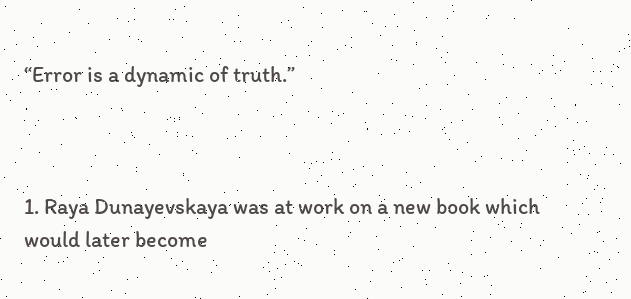“Error is a dynamic of truth.”



1. Raya Dunayevskaya was at work on a new book which would later become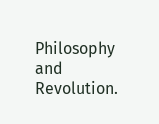Philosophy and Revolution.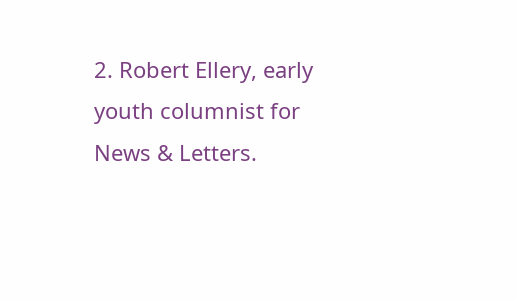2. Robert Ellery, early youth columnist for News & Letters.